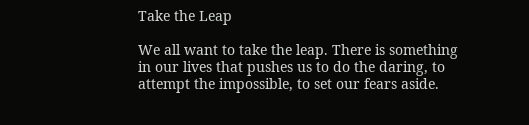Take the Leap

We all want to take the leap. There is something in our lives that pushes us to do the daring, to attempt the impossible, to set our fears aside.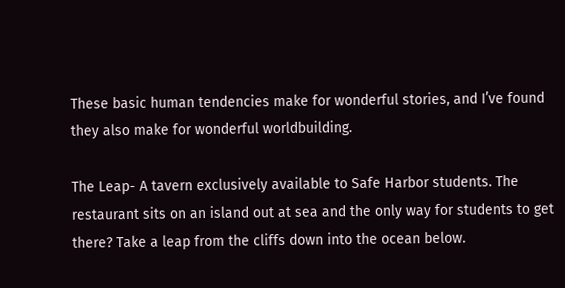These basic human tendencies make for wonderful stories, and I’ve found they also make for wonderful worldbuilding.

The Leap- A tavern exclusively available to Safe Harbor students. The restaurant sits on an island out at sea and the only way for students to get there? Take a leap from the cliffs down into the ocean below.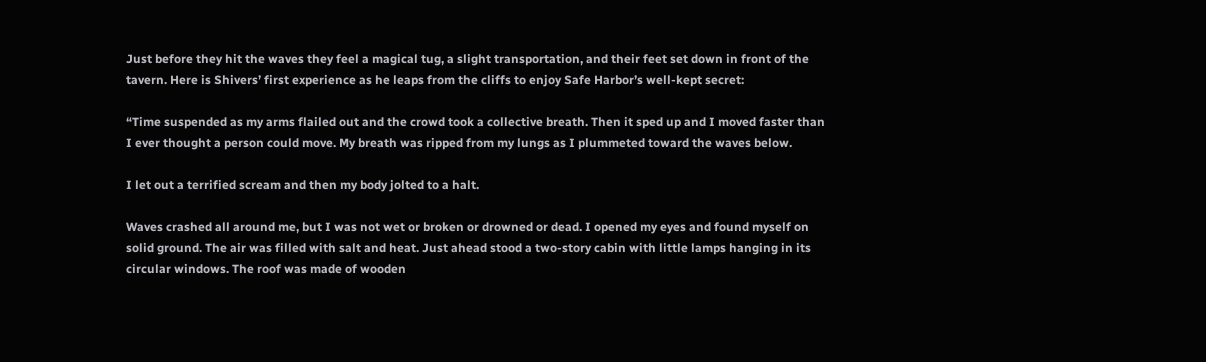Just before they hit the waves they feel a magical tug, a slight transportation, and their feet set down in front of the tavern. Here is Shivers’ first experience as he leaps from the cliffs to enjoy Safe Harbor’s well-kept secret:

“Time suspended as my arms flailed out and the crowd took a collective breath. Then it sped up and I moved faster than I ever thought a person could move. My breath was ripped from my lungs as I plummeted toward the waves below.

I let out a terrified scream and then my body jolted to a halt.

Waves crashed all around me, but I was not wet or broken or drowned or dead. I opened my eyes and found myself on solid ground. The air was filled with salt and heat. Just ahead stood a two-story cabin with little lamps hanging in its circular windows. The roof was made of wooden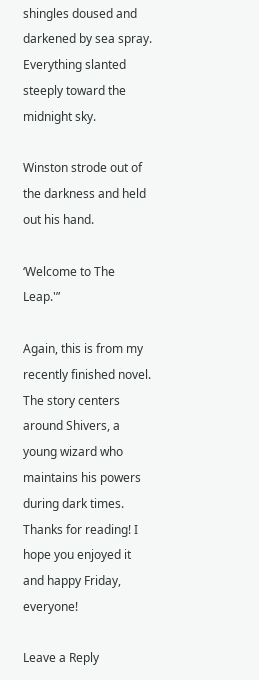shingles doused and darkened by sea spray. Everything slanted steeply toward the midnight sky.

Winston strode out of the darkness and held out his hand.

‘Welcome to The Leap.'”

Again, this is from my recently finished novel. The story centers around Shivers, a young wizard who maintains his powers during dark times. Thanks for reading! I hope you enjoyed it and happy Friday, everyone!

Leave a Reply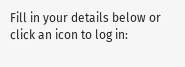Fill in your details below or click an icon to log in: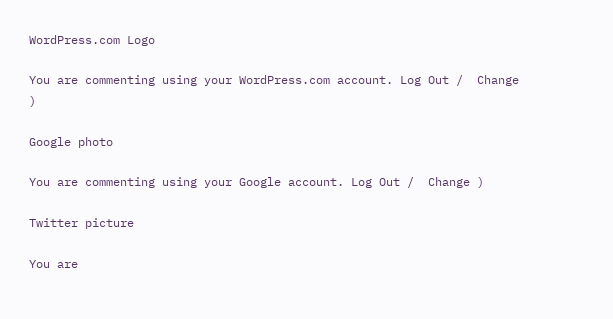WordPress.com Logo

You are commenting using your WordPress.com account. Log Out /  Change )

Google photo

You are commenting using your Google account. Log Out /  Change )

Twitter picture

You are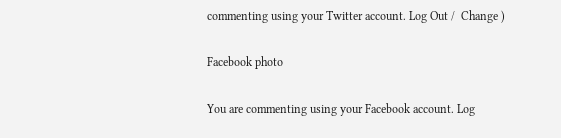commenting using your Twitter account. Log Out /  Change )

Facebook photo

You are commenting using your Facebook account. Log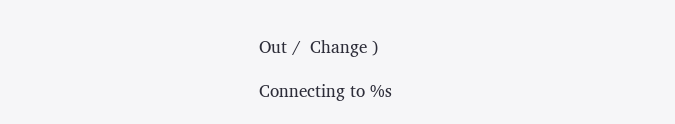Out /  Change )

Connecting to %s